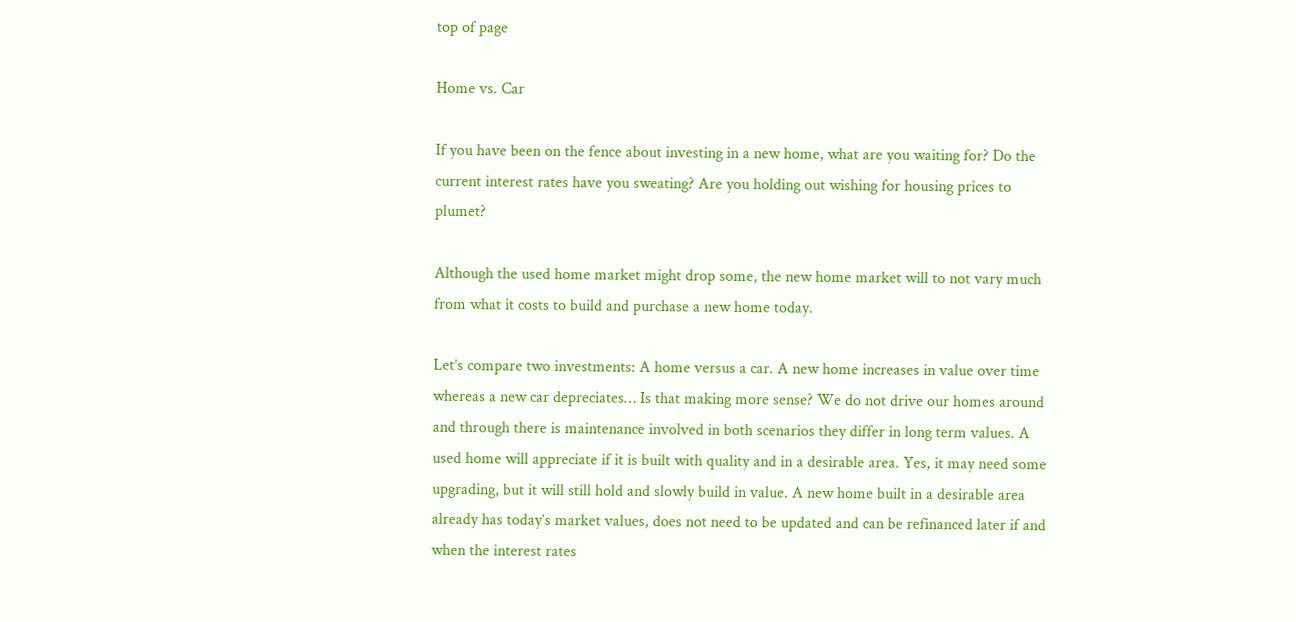top of page

Home vs. Car

If you have been on the fence about investing in a new home, what are you waiting for? Do the current interest rates have you sweating? Are you holding out wishing for housing prices to plumet?

Although the used home market might drop some, the new home market will to not vary much from what it costs to build and purchase a new home today.

Let’s compare two investments: A home versus a car. A new home increases in value over time whereas a new car depreciates… Is that making more sense? We do not drive our homes around and through there is maintenance involved in both scenarios they differ in long term values. A used home will appreciate if it is built with quality and in a desirable area. Yes, it may need some upgrading, but it will still hold and slowly build in value. A new home built in a desirable area already has today’s market values, does not need to be updated and can be refinanced later if and when the interest rates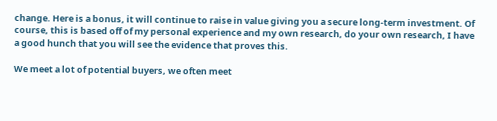change. Here is a bonus, it will continue to raise in value giving you a secure long-term investment. Of course, this is based off of my personal experience and my own research, do your own research, I have a good hunch that you will see the evidence that proves this.

We meet a lot of potential buyers, we often meet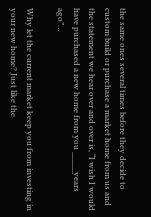the same ones several times before they decide to custom build or purchase a market home from us and the statement we hear over and over is, “I wish I would have purchased a new home from you _____years ago”…

Why let the current market keep you from investing in your new home? Just like the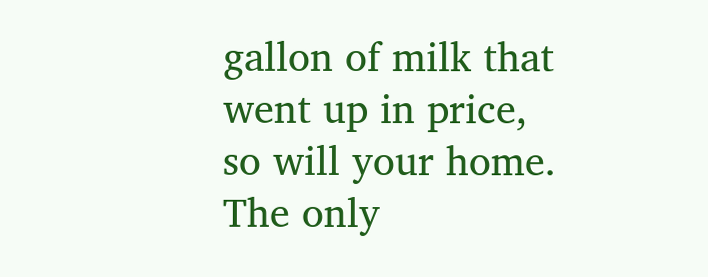gallon of milk that went up in price, so will your home. The only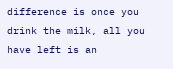difference is once you drink the milk, all you have left is an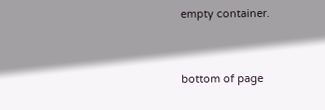empty container.




bottom of page